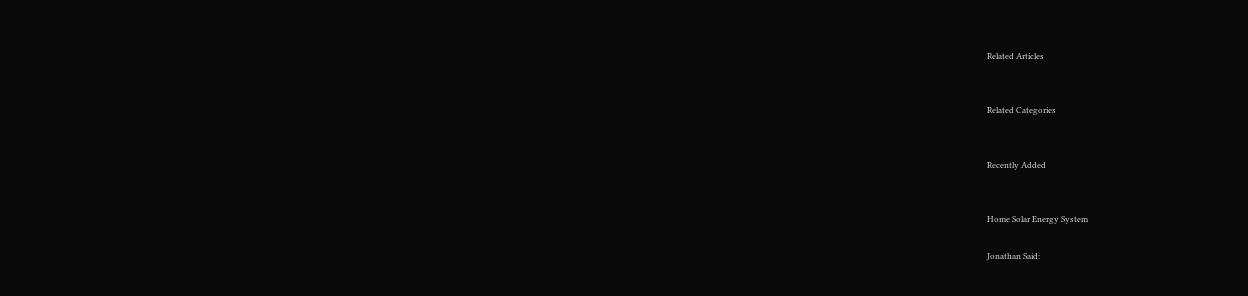Related Articles


Related Categories


Recently Added


Home Solar Energy System

Jonathan Said: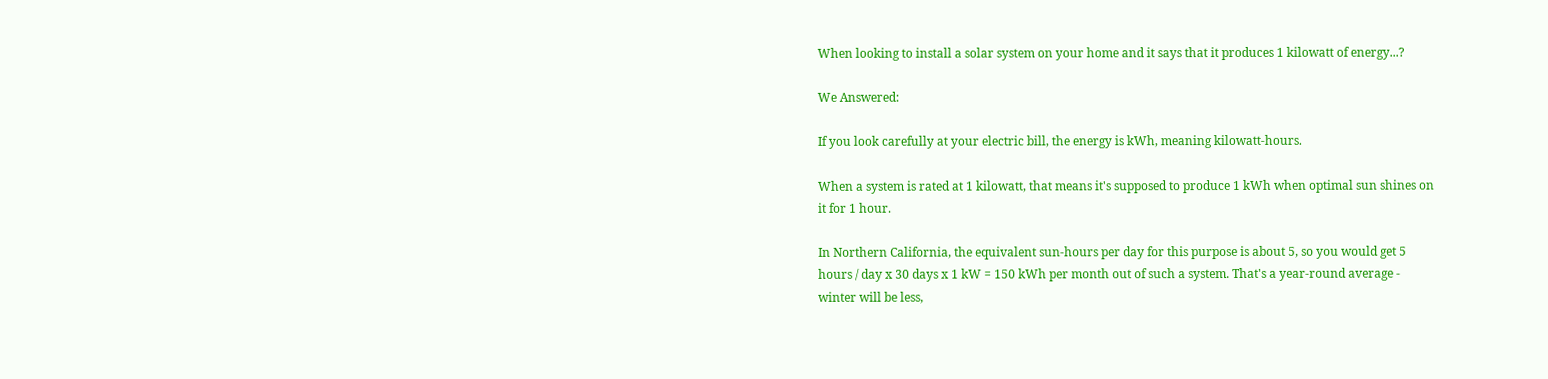When looking to install a solar system on your home and it says that it produces 1 kilowatt of energy...?

We Answered:

If you look carefully at your electric bill, the energy is kWh, meaning kilowatt-hours.

When a system is rated at 1 kilowatt, that means it's supposed to produce 1 kWh when optimal sun shines on it for 1 hour.

In Northern California, the equivalent sun-hours per day for this purpose is about 5, so you would get 5 hours / day x 30 days x 1 kW = 150 kWh per month out of such a system. That's a year-round average - winter will be less,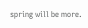spring will be more.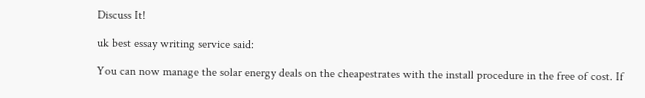Discuss It!

uk best essay writing service said:

You can now manage the solar energy deals on the cheapestrates with the install procedure in the free of cost. If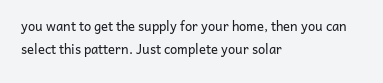you want to get the supply for your home, then you can select this pattern. Just complete your solar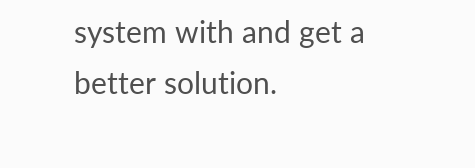system with and get a better solution.